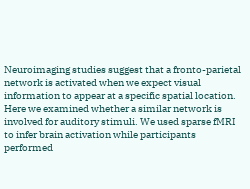Neuroimaging studies suggest that a fronto-parietal network is activated when we expect visual information to appear at a specific spatial location. Here we examined whether a similar network is involved for auditory stimuli. We used sparse fMRI to infer brain activation while participants performed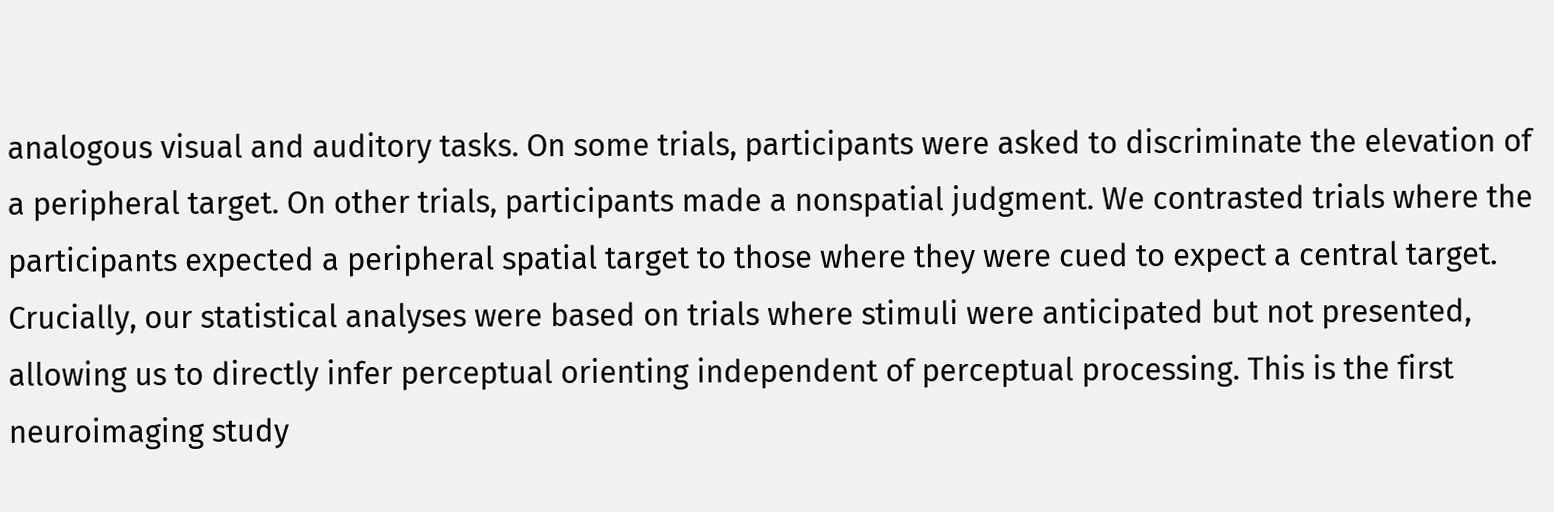analogous visual and auditory tasks. On some trials, participants were asked to discriminate the elevation of a peripheral target. On other trials, participants made a nonspatial judgment. We contrasted trials where the participants expected a peripheral spatial target to those where they were cued to expect a central target. Crucially, our statistical analyses were based on trials where stimuli were anticipated but not presented, allowing us to directly infer perceptual orienting independent of perceptual processing. This is the first neuroimaging study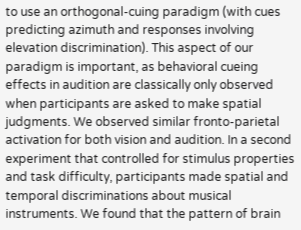to use an orthogonal-cuing paradigm (with cues predicting azimuth and responses involving elevation discrimination). This aspect of our paradigm is important, as behavioral cueing effects in audition are classically only observed when participants are asked to make spatial judgments. We observed similar fronto-parietal activation for both vision and audition. In a second experiment that controlled for stimulus properties and task difficulty, participants made spatial and temporal discriminations about musical instruments. We found that the pattern of brain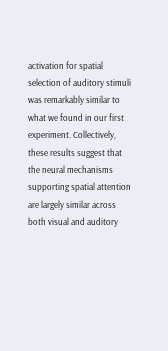activation for spatial selection of auditory stimuli was remarkably similar to what we found in our first experiment. Collectively, these results suggest that the neural mechanisms supporting spatial attention are largely similar across both visual and auditory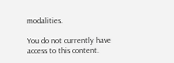modalities.

You do not currently have access to this content.